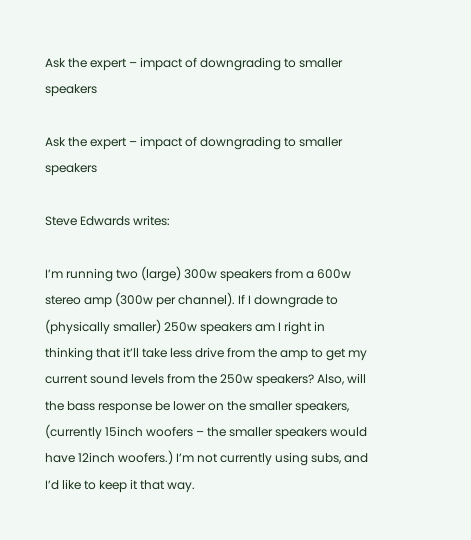Ask the expert – impact of downgrading to smaller speakers

Ask the expert – impact of downgrading to smaller speakers

Steve Edwards writes:

I’m running two (large) 300w speakers from a 600w stereo amp (300w per channel). If I downgrade to (physically smaller) 250w speakers am I right in thinking that it’ll take less drive from the amp to get my current sound levels from the 250w speakers? Also, will the bass response be lower on the smaller speakers, (currently 15inch woofers – the smaller speakers would have 12inch woofers.) I’m not currently using subs, and I’d like to keep it that way.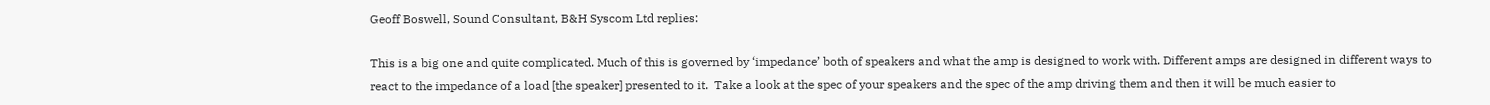Geoff Boswell, Sound Consultant, B&H Syscom Ltd replies:

This is a big one and quite complicated. Much of this is governed by ‘impedance’ both of speakers and what the amp is designed to work with. Different amps are designed in different ways to react to the impedance of a load [the speaker] presented to it.  Take a look at the spec of your speakers and the spec of the amp driving them and then it will be much easier to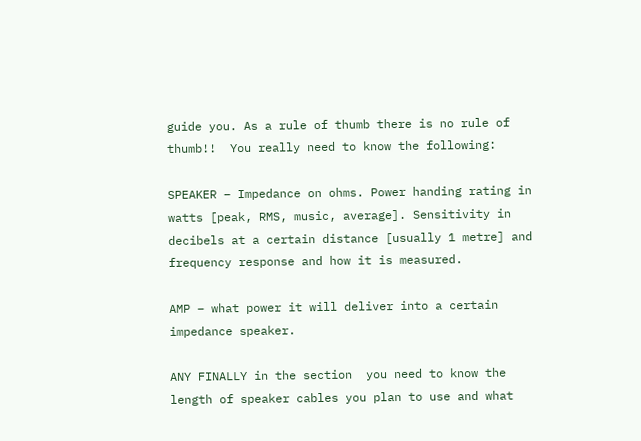guide you. As a rule of thumb there is no rule of thumb!!  You really need to know the following:

SPEAKER – Impedance on ohms. Power handing rating in watts [peak, RMS, music, average]. Sensitivity in decibels at a certain distance [usually 1 metre] and frequency response and how it is measured.

AMP – what power it will deliver into a certain impedance speaker.

ANY FINALLY in the section  you need to know the length of speaker cables you plan to use and what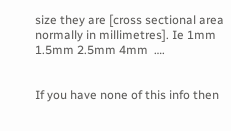size they are [cross sectional area normally in millimetres]. Ie 1mm 1.5mm 2.5mm 4mm  ….


If you have none of this info then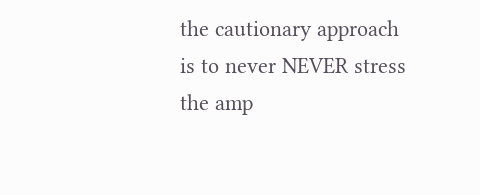the cautionary approach is to never NEVER stress the amp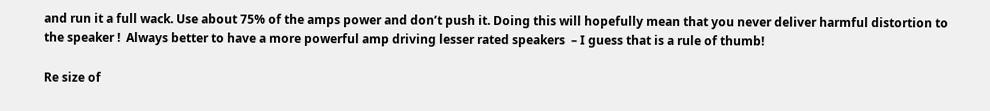and run it a full wack. Use about 75% of the amps power and don’t push it. Doing this will hopefully mean that you never deliver harmful distortion to the speaker !  Always better to have a more powerful amp driving lesser rated speakers  – I guess that is a rule of thumb!

Re size of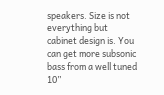speakers. Size is not everything but cabinet design is. You can get more subsonic bass from a well tuned 10”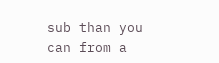sub than you can from a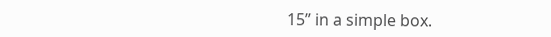15” in a simple box.